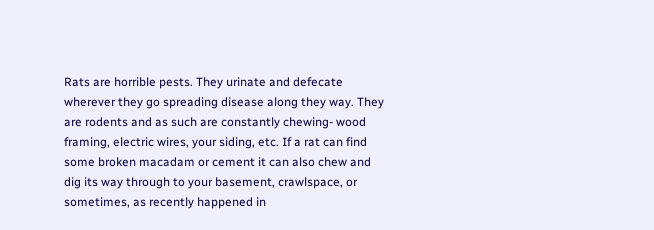Rats are horrible pests. They urinate and defecate wherever they go spreading disease along they way. They are rodents and as such are constantly chewing- wood framing, electric wires, your siding, etc. If a rat can find some broken macadam or cement it can also chew and dig its way through to your basement, crawlspace, or sometimes, as recently happened in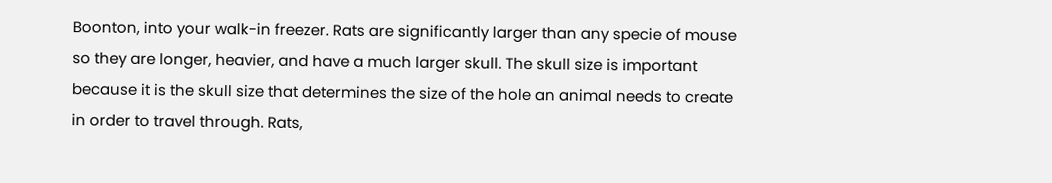Boonton, into your walk-in freezer. Rats are significantly larger than any specie of mouse so they are longer, heavier, and have a much larger skull. The skull size is important because it is the skull size that determines the size of the hole an animal needs to create in order to travel through. Rats,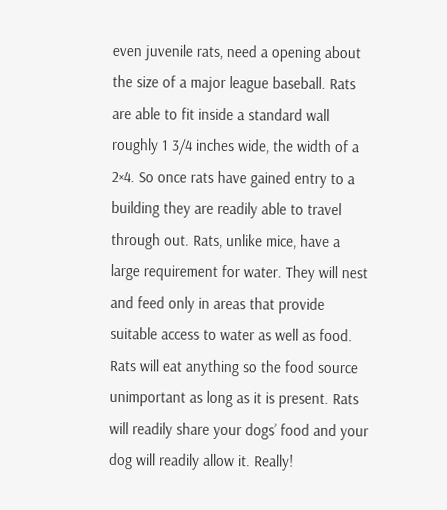even juvenile rats, need a opening about the size of a major league baseball. Rats are able to fit inside a standard wall roughly 1 3/4 inches wide, the width of a 2×4. So once rats have gained entry to a building they are readily able to travel through out. Rats, unlike mice, have a large requirement for water. They will nest and feed only in areas that provide suitable access to water as well as food. Rats will eat anything so the food source unimportant as long as it is present. Rats will readily share your dogs’ food and your dog will readily allow it. Really!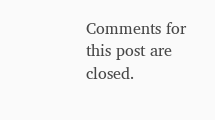Comments for this post are closed.